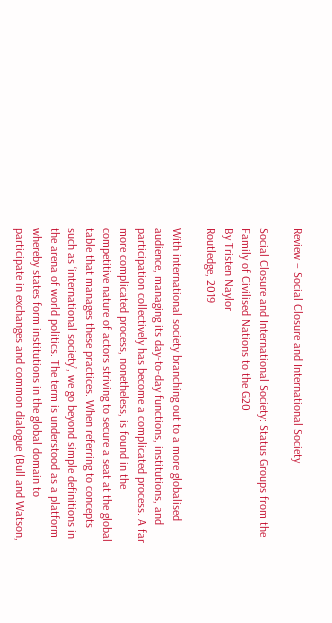Review – Social Closure and International Society

Social Closure and International Society: Status Groups from the Family of Civilised Nations to the G20
By Tristen Naylor
Routledge, 2019

With international society branching out to a more globalised audience, managing its day-to-day functions, institutions, and participation collectively has become a complicated process. A far more complicated process, nonetheless, is found in the competitive nature of actors striving to secure a seat at the global table that manages these practices. When referring to concepts such as ‘international society’, we go beyond simple definitions in the arena of world politics. The term is understood as a platform whereby states form institutions in the global domain to participate in exchanges and common dialogue (Bull and Watson,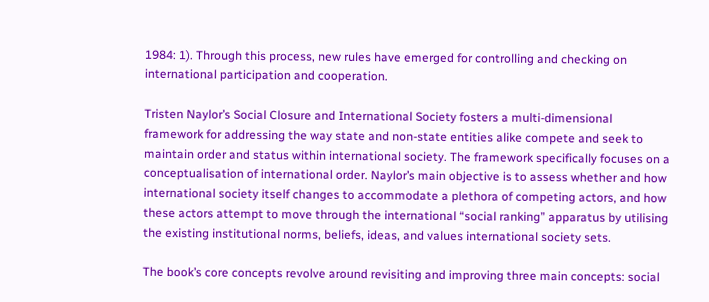1984: 1). Through this process, new rules have emerged for controlling and checking on international participation and cooperation.

Tristen Naylor’s Social Closure and International Society fosters a multi-dimensional framework for addressing the way state and non-state entities alike compete and seek to maintain order and status within international society. The framework specifically focuses on a conceptualisation of international order. Naylor’s main objective is to assess whether and how international society itself changes to accommodate a plethora of competing actors, and how these actors attempt to move through the international “social ranking” apparatus by utilising the existing institutional norms, beliefs, ideas, and values international society sets.

The book’s core concepts revolve around revisiting and improving three main concepts: social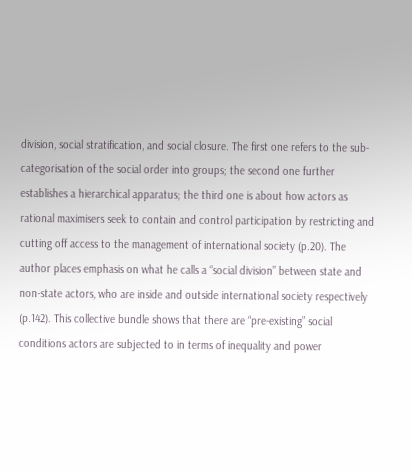division, social stratification, and social closure. The first one refers to the sub-categorisation of the social order into groups; the second one further establishes a hierarchical apparatus; the third one is about how actors as rational maximisers seek to contain and control participation by restricting and cutting off access to the management of international society (p.20). The author places emphasis on what he calls a “social division” between state and non-state actors, who are inside and outside international society respectively (p.142). This collective bundle shows that there are “pre-existing” social conditions actors are subjected to in terms of inequality and power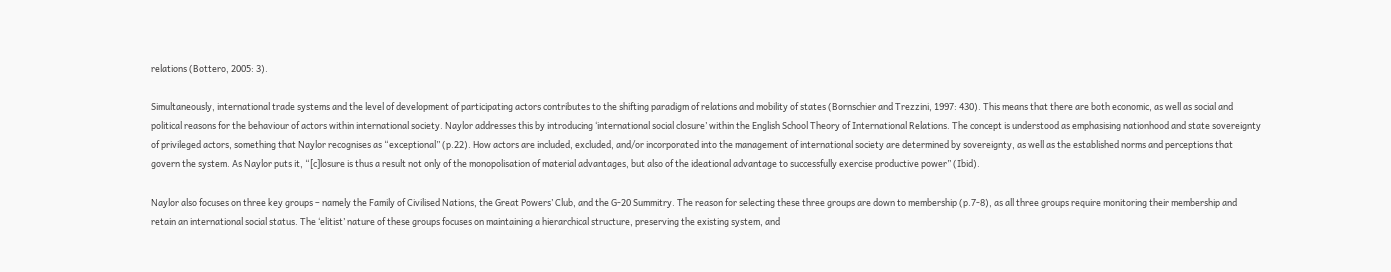relations (Bottero, 2005: 3).

Simultaneously, international trade systems and the level of development of participating actors contributes to the shifting paradigm of relations and mobility of states (Bornschier and Trezzini, 1997: 430). This means that there are both economic, as well as social and political reasons for the behaviour of actors within international society. Naylor addresses this by introducing ‘international social closure’ within the English School Theory of International Relations. The concept is understood as emphasising nationhood and state sovereignty of privileged actors, something that Naylor recognises as “exceptional” (p.22). How actors are included, excluded, and/or incorporated into the management of international society are determined by sovereignty, as well as the established norms and perceptions that govern the system. As Naylor puts it, “[c]losure is thus a result not only of the monopolisation of material advantages, but also of the ideational advantage to successfully exercise productive power” (Ibid).

Naylor also focuses on three key groups – namely the Family of Civilised Nations, the Great Powers’ Club, and the G-20 Summitry. The reason for selecting these three groups are down to membership (p.7-8), as all three groups require monitoring their membership and retain an international social status. The ‘elitist’ nature of these groups focuses on maintaining a hierarchical structure, preserving the existing system, and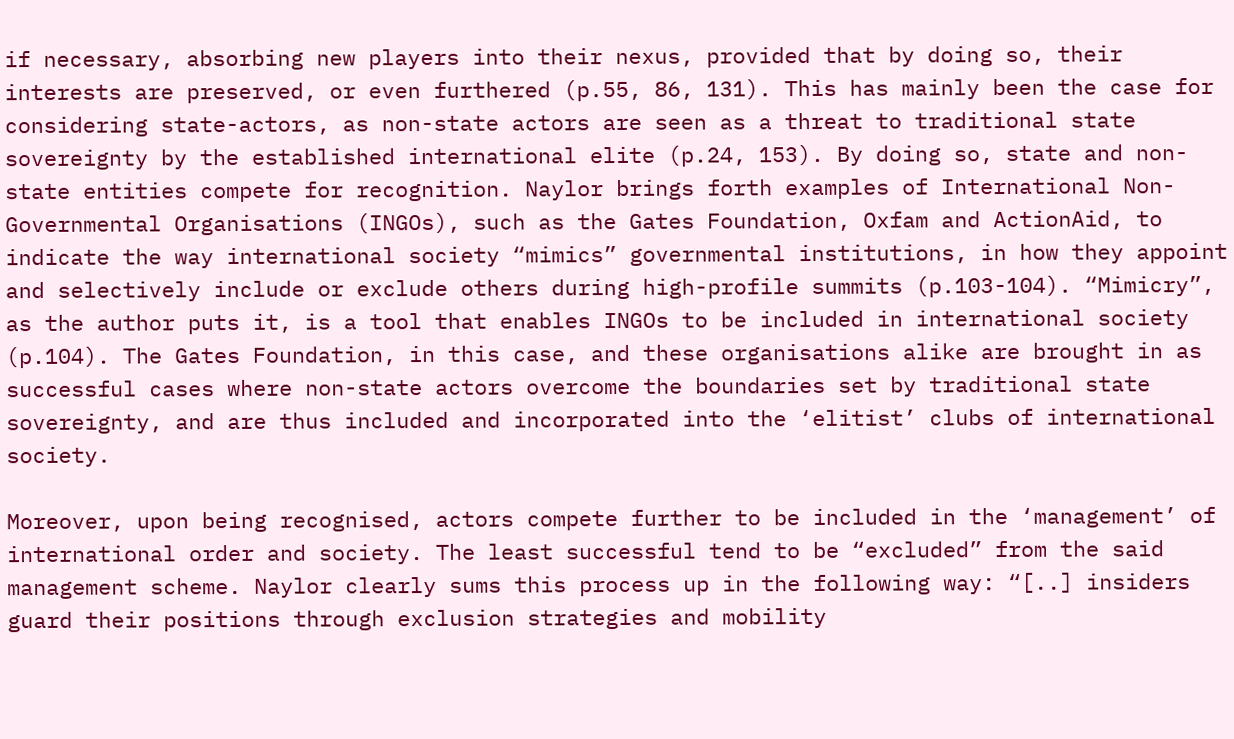if necessary, absorbing new players into their nexus, provided that by doing so, their interests are preserved, or even furthered (p.55, 86, 131). This has mainly been the case for considering state-actors, as non-state actors are seen as a threat to traditional state sovereignty by the established international elite (p.24, 153). By doing so, state and non-state entities compete for recognition. Naylor brings forth examples of International Non-Governmental Organisations (INGOs), such as the Gates Foundation, Oxfam and ActionAid, to indicate the way international society “mimics” governmental institutions, in how they appoint and selectively include or exclude others during high-profile summits (p.103-104). “Mimicry”, as the author puts it, is a tool that enables INGOs to be included in international society (p.104). The Gates Foundation, in this case, and these organisations alike are brought in as successful cases where non-state actors overcome the boundaries set by traditional state sovereignty, and are thus included and incorporated into the ‘elitist’ clubs of international society.

Moreover, upon being recognised, actors compete further to be included in the ‘management’ of international order and society. The least successful tend to be “excluded” from the said management scheme. Naylor clearly sums this process up in the following way: “[..] insiders guard their positions through exclusion strategies and mobility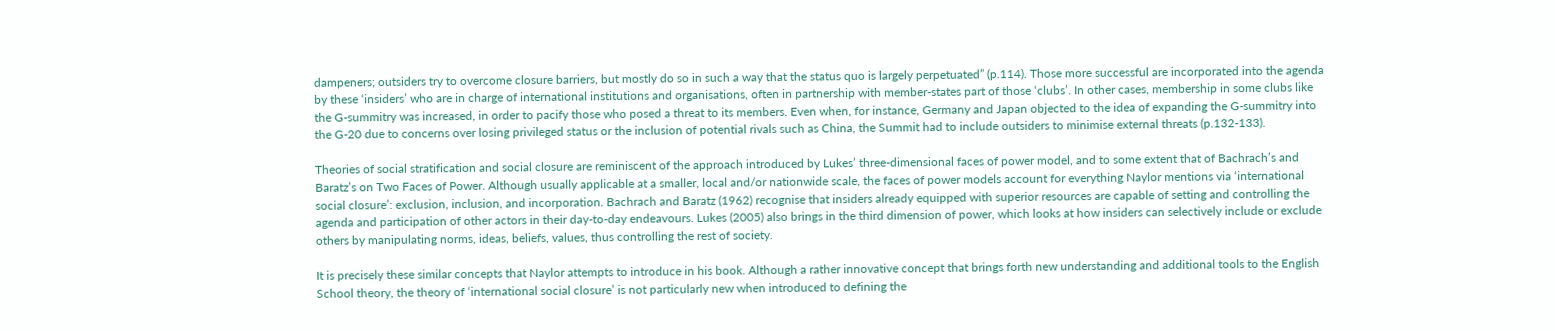dampeners; outsiders try to overcome closure barriers, but mostly do so in such a way that the status quo is largely perpetuated” (p.114). Those more successful are incorporated into the agenda by these ‘insiders’ who are in charge of international institutions and organisations, often in partnership with member-states part of those ‘clubs’. In other cases, membership in some clubs like the G-summitry was increased, in order to pacify those who posed a threat to its members. Even when, for instance, Germany and Japan objected to the idea of expanding the G-summitry into the G-20 due to concerns over losing privileged status or the inclusion of potential rivals such as China, the Summit had to include outsiders to minimise external threats (p.132-133).

Theories of social stratification and social closure are reminiscent of the approach introduced by Lukes’ three-dimensional faces of power model, and to some extent that of Bachrach’s and Baratz’s on Two Faces of Power. Although usually applicable at a smaller, local and/or nationwide scale, the faces of power models account for everything Naylor mentions via ‘international social closure’: exclusion, inclusion, and incorporation. Bachrach and Baratz (1962) recognise that insiders already equipped with superior resources are capable of setting and controlling the agenda and participation of other actors in their day-to-day endeavours. Lukes (2005) also brings in the third dimension of power, which looks at how insiders can selectively include or exclude others by manipulating norms, ideas, beliefs, values, thus controlling the rest of society.

It is precisely these similar concepts that Naylor attempts to introduce in his book. Although a rather innovative concept that brings forth new understanding and additional tools to the English School theory, the theory of ‘international social closure’ is not particularly new when introduced to defining the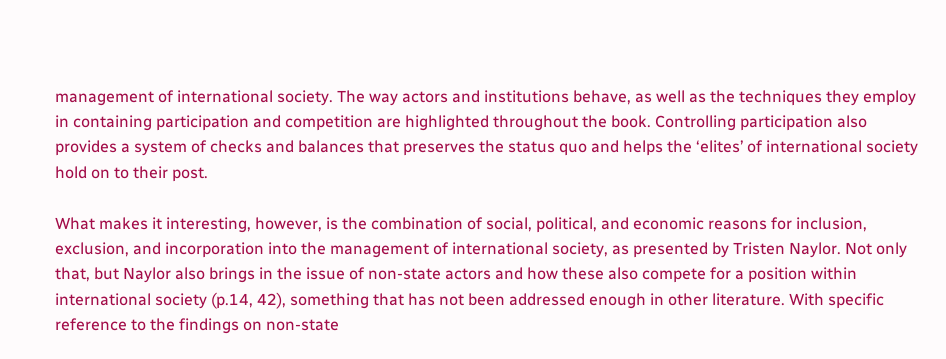management of international society. The way actors and institutions behave, as well as the techniques they employ in containing participation and competition are highlighted throughout the book. Controlling participation also provides a system of checks and balances that preserves the status quo and helps the ‘elites’ of international society hold on to their post.

What makes it interesting, however, is the combination of social, political, and economic reasons for inclusion, exclusion, and incorporation into the management of international society, as presented by Tristen Naylor. Not only that, but Naylor also brings in the issue of non-state actors and how these also compete for a position within international society (p.14, 42), something that has not been addressed enough in other literature. With specific reference to the findings on non-state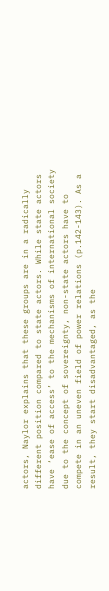actors, Naylor explains that these groups are in a radically different position compared to state actors. While state actors have ‘ease of access’ to the mechanisms of international society due to the concept of sovereignty, non-state actors have to compete in an uneven field of power relations (p.142-143). As a result, they start disadvantaged, as the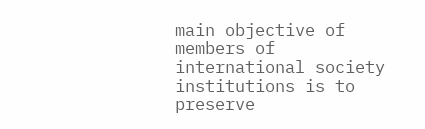main objective of members of international society institutions is to preserve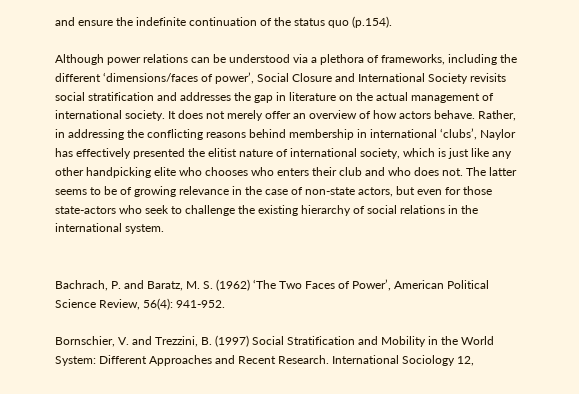and ensure the indefinite continuation of the status quo (p.154).

Although power relations can be understood via a plethora of frameworks, including the different ‘dimensions/faces of power’, Social Closure and International Society revisits social stratification and addresses the gap in literature on the actual management of international society. It does not merely offer an overview of how actors behave. Rather, in addressing the conflicting reasons behind membership in international ‘clubs’, Naylor has effectively presented the elitist nature of international society, which is just like any other handpicking elite who chooses who enters their club and who does not. The latter seems to be of growing relevance in the case of non-state actors, but even for those state-actors who seek to challenge the existing hierarchy of social relations in the international system.


Bachrach, P. and Baratz, M. S. (1962) ‘The Two Faces of Power’, American Political Science Review, 56(4): 941-952.

Bornschier, V. and Trezzini, B. (1997) Social Stratification and Mobility in the World System: Different Approaches and Recent Research. International Sociology 12,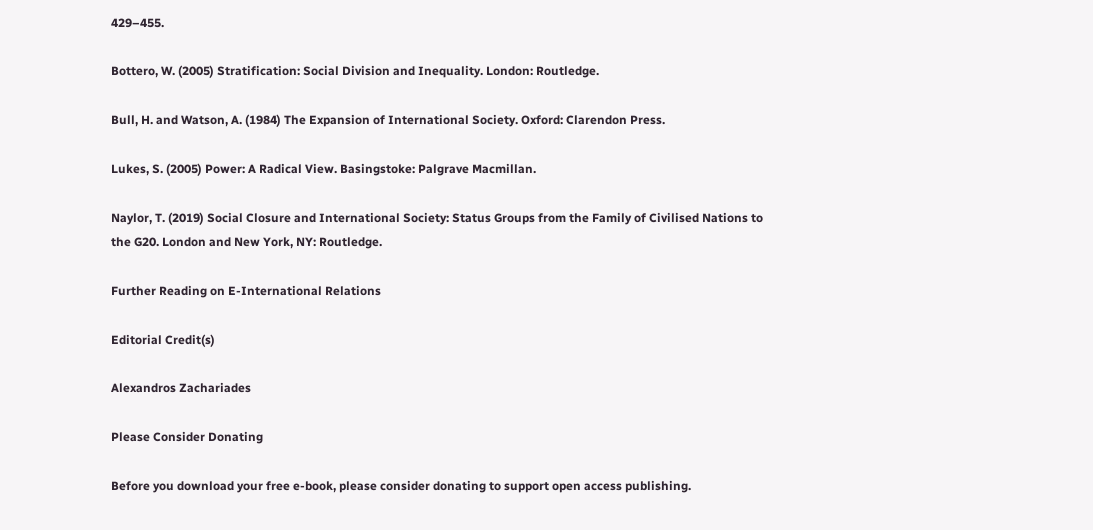429–455.

Bottero, W. (2005) Stratification: Social Division and Inequality. London: Routledge.

Bull, H. and Watson, A. (1984) The Expansion of International Society. Oxford: Clarendon Press.

Lukes, S. (2005) Power: A Radical View. Basingstoke: Palgrave Macmillan.

Naylor, T. (2019) Social Closure and International Society: Status Groups from the Family of Civilised Nations to the G20. London and New York, NY: Routledge.

Further Reading on E-International Relations

Editorial Credit(s)

Alexandros Zachariades

Please Consider Donating

Before you download your free e-book, please consider donating to support open access publishing.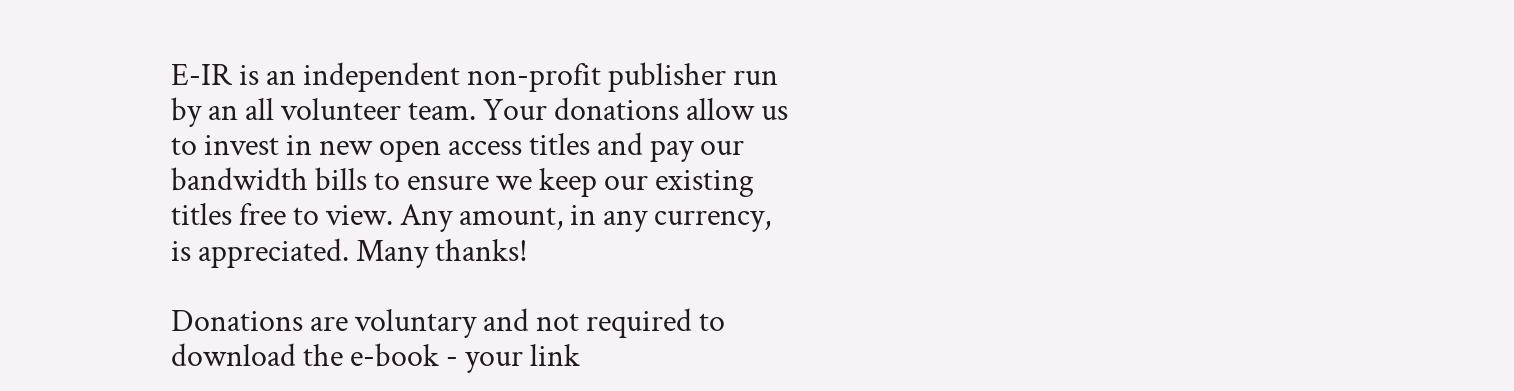E-IR is an independent non-profit publisher run by an all volunteer team. Your donations allow us to invest in new open access titles and pay our bandwidth bills to ensure we keep our existing titles free to view. Any amount, in any currency, is appreciated. Many thanks!

Donations are voluntary and not required to download the e-book - your link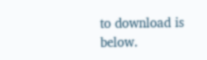to download is below.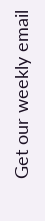Get our weekly email